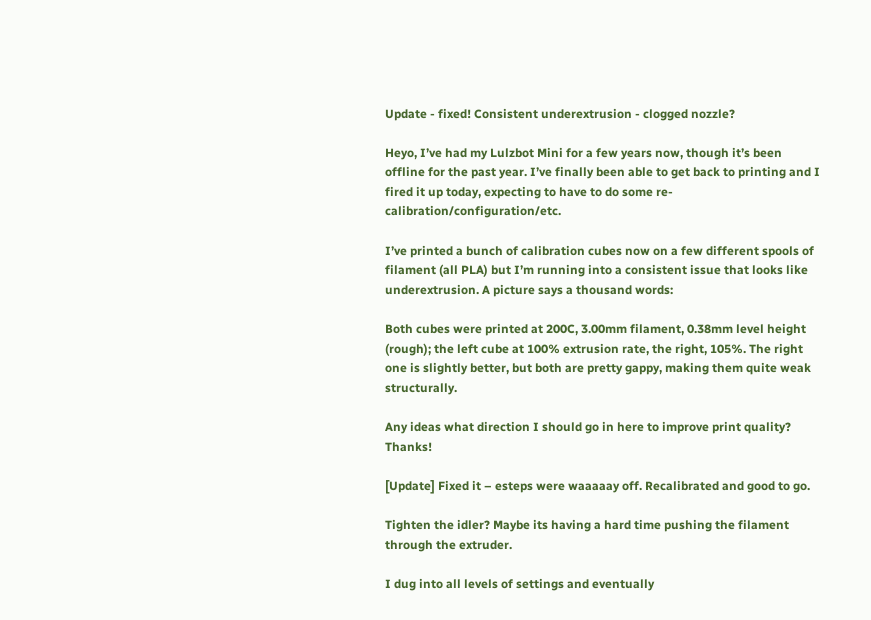Update - fixed! Consistent underextrusion - clogged nozzle?

Heyo, I’ve had my Lulzbot Mini for a few years now, though it’s been offline for the past year. I’ve finally been able to get back to printing and I fired it up today, expecting to have to do some re-calibration/configuration/etc.

I’ve printed a bunch of calibration cubes now on a few different spools of filament (all PLA) but I’m running into a consistent issue that looks like underextrusion. A picture says a thousand words:

Both cubes were printed at 200C, 3.00mm filament, 0.38mm level height (rough); the left cube at 100% extrusion rate, the right, 105%. The right one is slightly better, but both are pretty gappy, making them quite weak structurally.

Any ideas what direction I should go in here to improve print quality? Thanks!

[Update] Fixed it – esteps were waaaaay off. Recalibrated and good to go.

Tighten the idler? Maybe its having a hard time pushing the filament through the extruder.

I dug into all levels of settings and eventually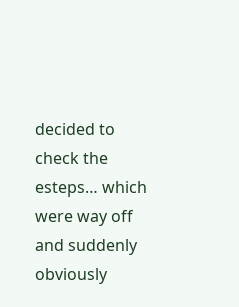decided to check the esteps… which were way off and suddenly obviously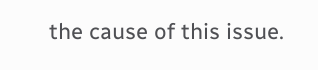the cause of this issue.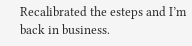Recalibrated the esteps and I’m back in business.